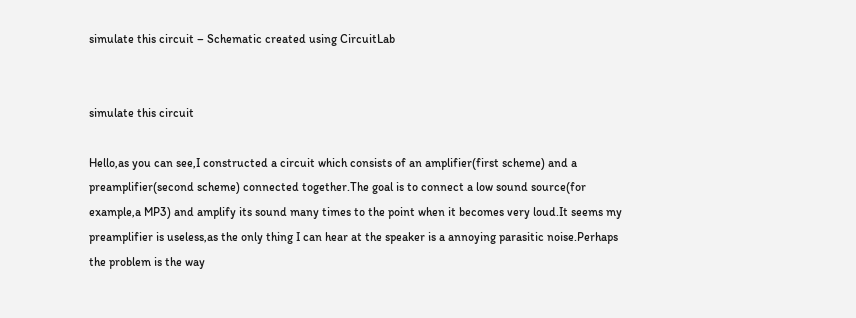simulate this circuit – Schematic created using CircuitLab


simulate this circuit

Hello,as you can see,I constructed a circuit which consists of an amplifier(first scheme) and a preamplifier(second scheme) connected together.The goal is to connect a low sound source(for example,a MP3) and amplify its sound many times to the point when it becomes very loud.It seems my preamplifier is useless,as the only thing I can hear at the speaker is a annoying parasitic noise.Perhaps the problem is the way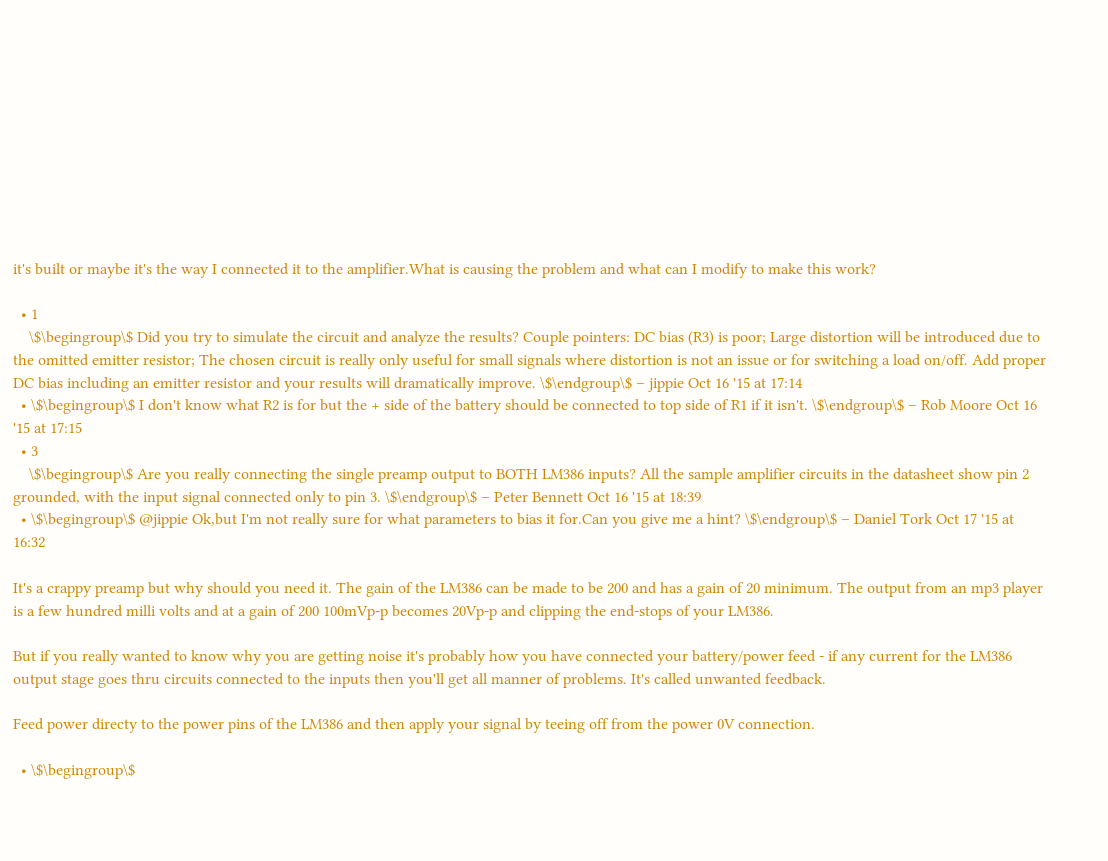it's built or maybe it's the way I connected it to the amplifier.What is causing the problem and what can I modify to make this work?

  • 1
    \$\begingroup\$ Did you try to simulate the circuit and analyze the results? Couple pointers: DC bias (R3) is poor; Large distortion will be introduced due to the omitted emitter resistor; The chosen circuit is really only useful for small signals where distortion is not an issue or for switching a load on/off. Add proper DC bias including an emitter resistor and your results will dramatically improve. \$\endgroup\$ – jippie Oct 16 '15 at 17:14
  • \$\begingroup\$ I don't know what R2 is for but the + side of the battery should be connected to top side of R1 if it isn't. \$\endgroup\$ – Rob Moore Oct 16 '15 at 17:15
  • 3
    \$\begingroup\$ Are you really connecting the single preamp output to BOTH LM386 inputs? All the sample amplifier circuits in the datasheet show pin 2 grounded, with the input signal connected only to pin 3. \$\endgroup\$ – Peter Bennett Oct 16 '15 at 18:39
  • \$\begingroup\$ @jippie Ok,but I'm not really sure for what parameters to bias it for.Can you give me a hint? \$\endgroup\$ – Daniel Tork Oct 17 '15 at 16:32

It's a crappy preamp but why should you need it. The gain of the LM386 can be made to be 200 and has a gain of 20 minimum. The output from an mp3 player is a few hundred milli volts and at a gain of 200 100mVp-p becomes 20Vp-p and clipping the end-stops of your LM386.

But if you really wanted to know why you are getting noise it's probably how you have connected your battery/power feed - if any current for the LM386 output stage goes thru circuits connected to the inputs then you'll get all manner of problems. It's called unwanted feedback.

Feed power directy to the power pins of the LM386 and then apply your signal by teeing off from the power 0V connection.

  • \$\begingroup\$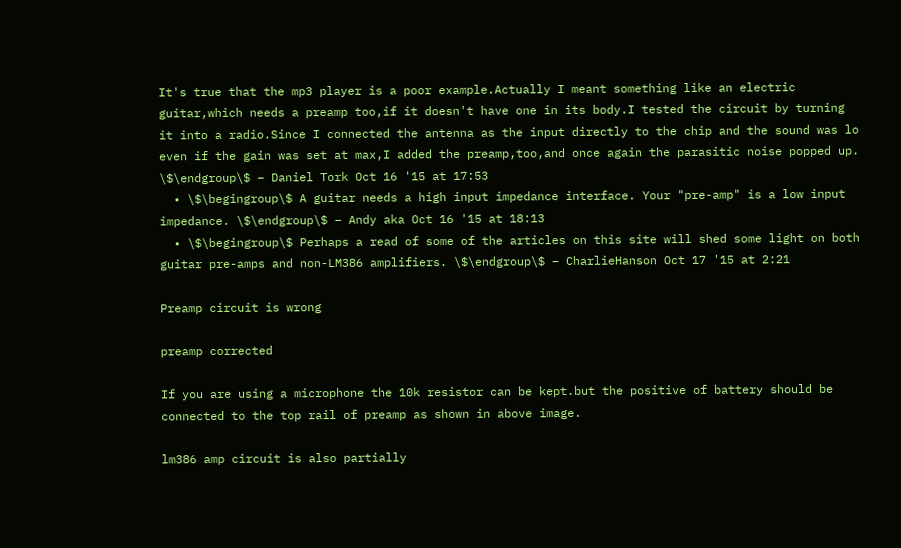It's true that the mp3 player is a poor example.Actually I meant something like an electric guitar,which needs a preamp too,if it doesn't have one in its body.I tested the circuit by turning it into a radio.Since I connected the antenna as the input directly to the chip and the sound was lo even if the gain was set at max,I added the preamp,too,and once again the parasitic noise popped up. \$\endgroup\$ – Daniel Tork Oct 16 '15 at 17:53
  • \$\begingroup\$ A guitar needs a high input impedance interface. Your "pre-amp" is a low input impedance. \$\endgroup\$ – Andy aka Oct 16 '15 at 18:13
  • \$\begingroup\$ Perhaps a read of some of the articles on this site will shed some light on both guitar pre-amps and non-LM386 amplifiers. \$\endgroup\$ – CharlieHanson Oct 17 '15 at 2:21

Preamp circuit is wrong

preamp corrected

If you are using a microphone the 10k resistor can be kept.but the positive of battery should be connected to the top rail of preamp as shown in above image.

lm386 amp circuit is also partially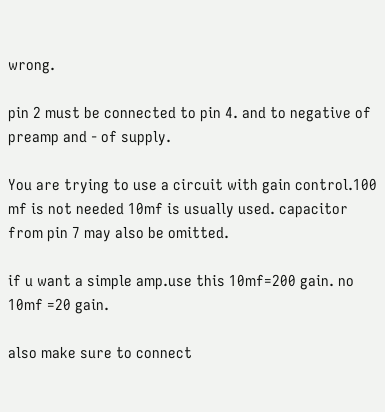wrong.

pin 2 must be connected to pin 4. and to negative of preamp and - of supply.

You are trying to use a circuit with gain control.100 mf is not needed 10mf is usually used. capacitor from pin 7 may also be omitted.

if u want a simple amp.use this 10mf=200 gain. no 10mf =20 gain.

also make sure to connect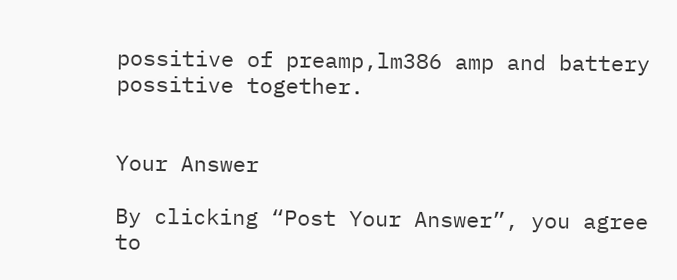possitive of preamp,lm386 amp and battery possitive together.


Your Answer

By clicking “Post Your Answer”, you agree to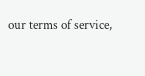our terms of service,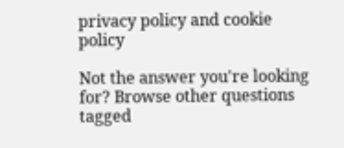privacy policy and cookie policy

Not the answer you're looking for? Browse other questions tagged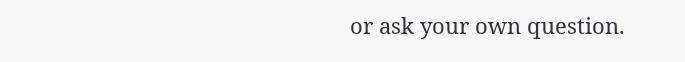or ask your own question.